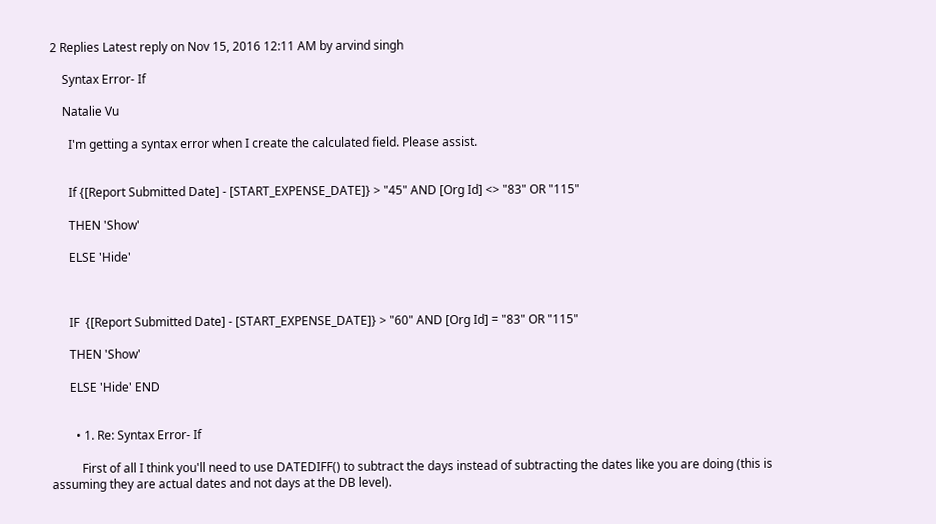2 Replies Latest reply on Nov 15, 2016 12:11 AM by arvind singh

    Syntax Error- If

    Natalie Vu

      I'm getting a syntax error when I create the calculated field. Please assist.


      If {[Report Submitted Date] - [START_EXPENSE_DATE]} > "45" AND [Org Id] <> "83" OR "115"

      THEN 'Show'

      ELSE 'Hide'



      IF  {[Report Submitted Date] - [START_EXPENSE_DATE]} > "60" AND [Org Id] = "83" OR "115"

      THEN 'Show'

      ELSE 'Hide' END


        • 1. Re: Syntax Error- If

          First of all I think you'll need to use DATEDIFF() to subtract the days instead of subtracting the dates like you are doing (this is assuming they are actual dates and not days at the DB level).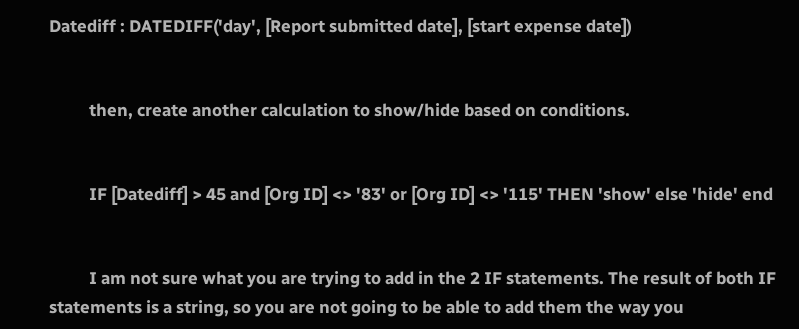Datediff : DATEDIFF('day', [Report submitted date], [start expense date])


          then, create another calculation to show/hide based on conditions.


          IF [Datediff] > 45 and [Org ID] <> '83' or [Org ID] <> '115' THEN 'show' else 'hide' end


          I am not sure what you are trying to add in the 2 IF statements. The result of both IF statements is a string, so you are not going to be able to add them the way you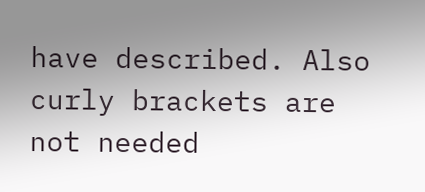have described. Also curly brackets are not needed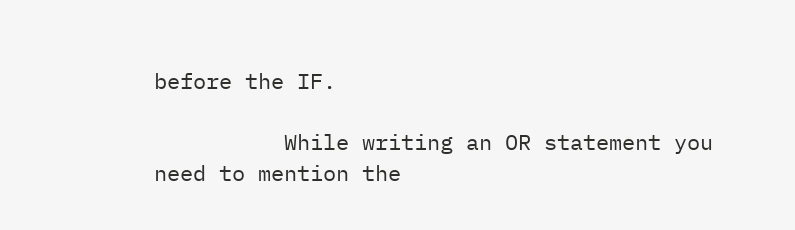before the IF.

          While writing an OR statement you need to mention the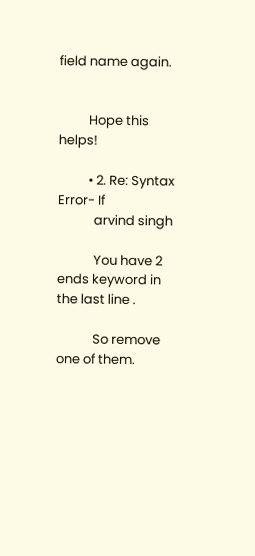field name again.


          Hope this helps!

          • 2. Re: Syntax Error- If
            arvind singh

            You have 2 ends keyword in the last line .

            So remove one of them.